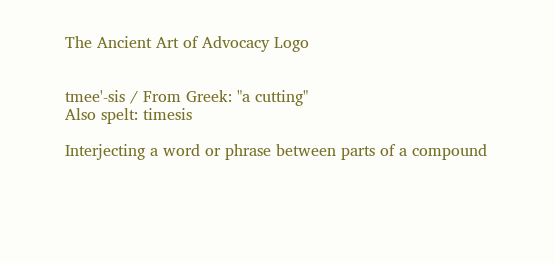The Ancient Art of Advocacy Logo


tmee'-sis / From Greek: "a cutting"
Also spelt: timesis

Interjecting a word or phrase between parts of a compound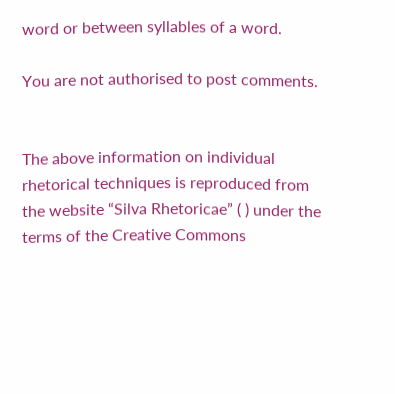word or between syllables of a word.

You are not authorised to post comments.


The above information on individual rhetorical techniques is reproduced from the website “Silva Rhetoricae” ( ) under the terms of the Creative Commons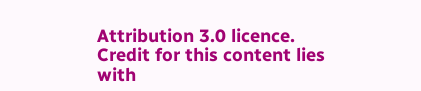Attribution 3.0 licence. Credit for this content lies with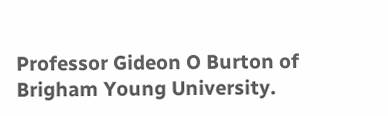Professor Gideon O Burton of Brigham Young University.